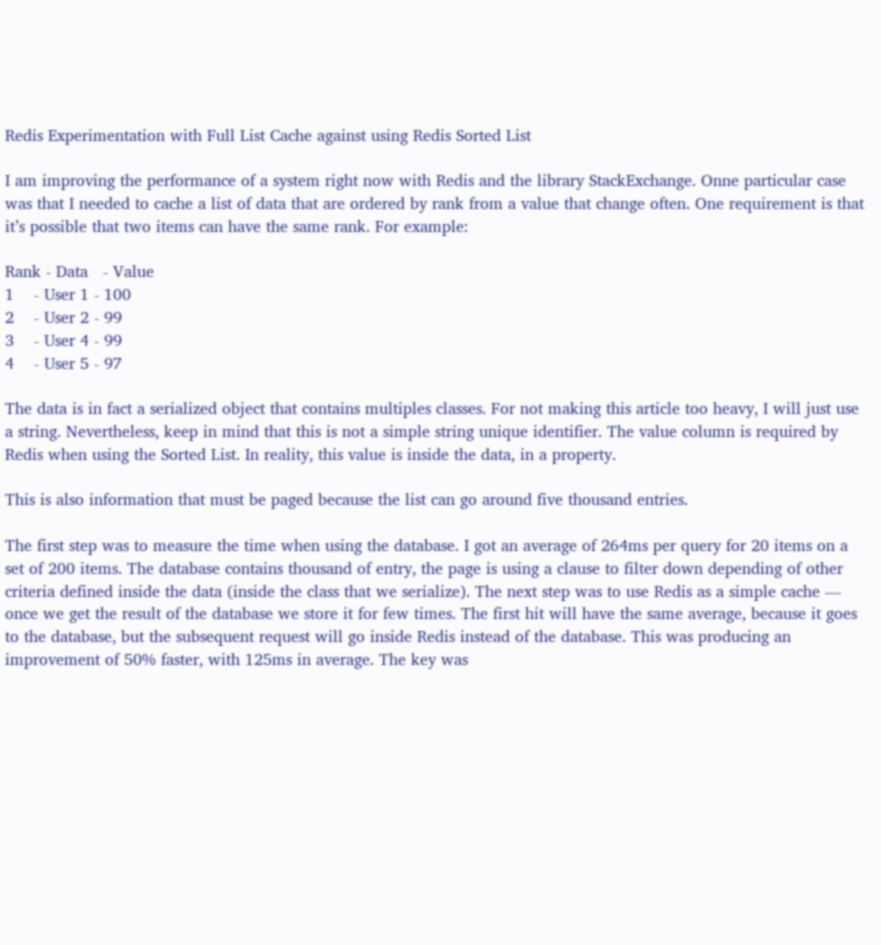Redis Experimentation with Full List Cache against using Redis Sorted List

I am improving the performance of a system right now with Redis and the library StackExchange. Onne particular case was that I needed to cache a list of data that are ordered by rank from a value that change often. One requirement is that it’s possible that two items can have the same rank. For example:

Rank - Data   - Value
1    - User 1 - 100
2    - User 2 - 99
3    - User 4 - 99
4    - User 5 - 97

The data is in fact a serialized object that contains multiples classes. For not making this article too heavy, I will just use a string. Nevertheless, keep in mind that this is not a simple string unique identifier. The value column is required by Redis when using the Sorted List. In reality, this value is inside the data, in a property.

This is also information that must be paged because the list can go around five thousand entries.

The first step was to measure the time when using the database. I got an average of 264ms per query for 20 items on a set of 200 items. The database contains thousand of entry, the page is using a clause to filter down depending of other criteria defined inside the data (inside the class that we serialize). The next step was to use Redis as a simple cache — once we get the result of the database we store it for few times. The first hit will have the same average, because it goes to the database, but the subsequent request will go inside Redis instead of the database. This was producing an improvement of 50% faster, with 125ms in average. The key was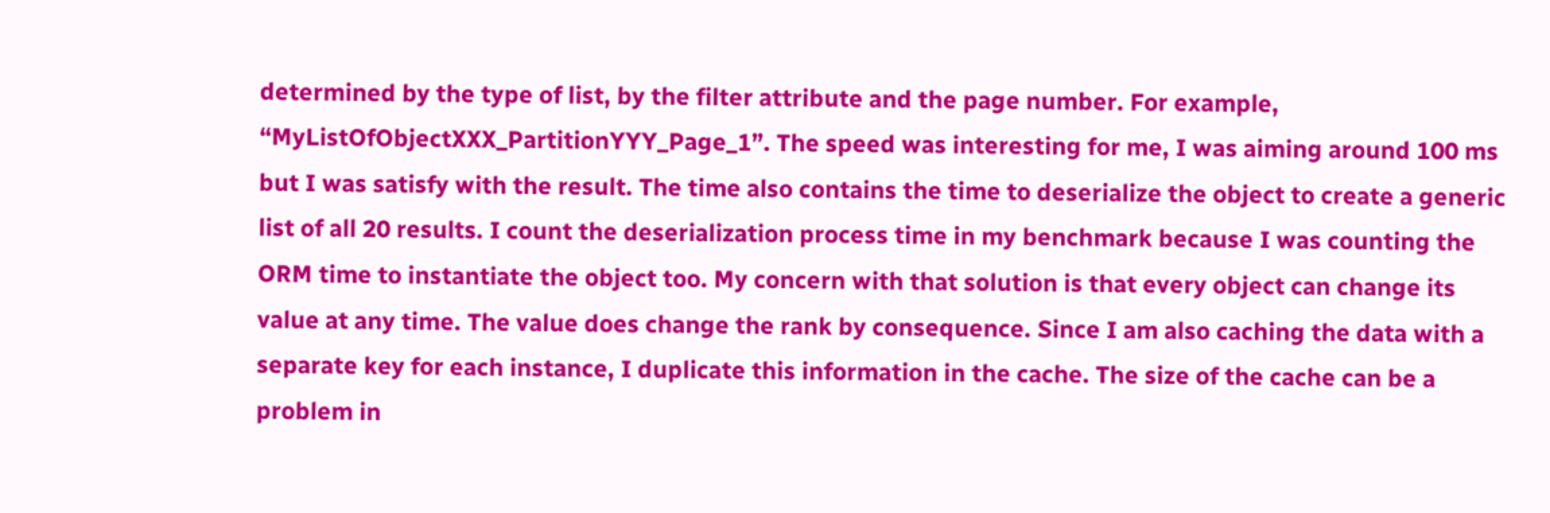determined by the type of list, by the filter attribute and the page number. For example, “MyListOfObjectXXX_PartitionYYY_Page_1”. The speed was interesting for me, I was aiming around 100 ms but I was satisfy with the result. The time also contains the time to deserialize the object to create a generic list of all 20 results. I count the deserialization process time in my benchmark because I was counting the ORM time to instantiate the object too. My concern with that solution is that every object can change its value at any time. The value does change the rank by consequence. Since I am also caching the data with a separate key for each instance, I duplicate this information in the cache. The size of the cache can be a problem in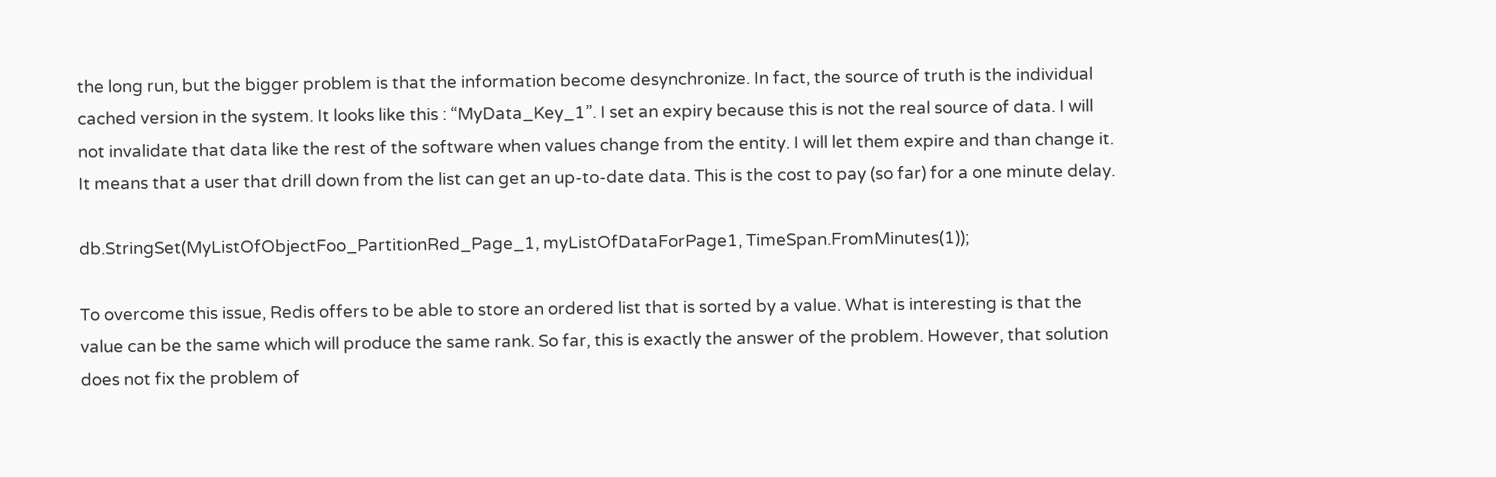the long run, but the bigger problem is that the information become desynchronize. In fact, the source of truth is the individual cached version in the system. It looks like this : “MyData_Key_1”. I set an expiry because this is not the real source of data. I will not invalidate that data like the rest of the software when values change from the entity. I will let them expire and than change it. It means that a user that drill down from the list can get an up-to-date data. This is the cost to pay (so far) for a one minute delay.

db.StringSet(MyListOfObjectFoo_PartitionRed_Page_1, myListOfDataForPage1, TimeSpan.FromMinutes(1));

To overcome this issue, Redis offers to be able to store an ordered list that is sorted by a value. What is interesting is that the value can be the same which will produce the same rank. So far, this is exactly the answer of the problem. However, that solution does not fix the problem of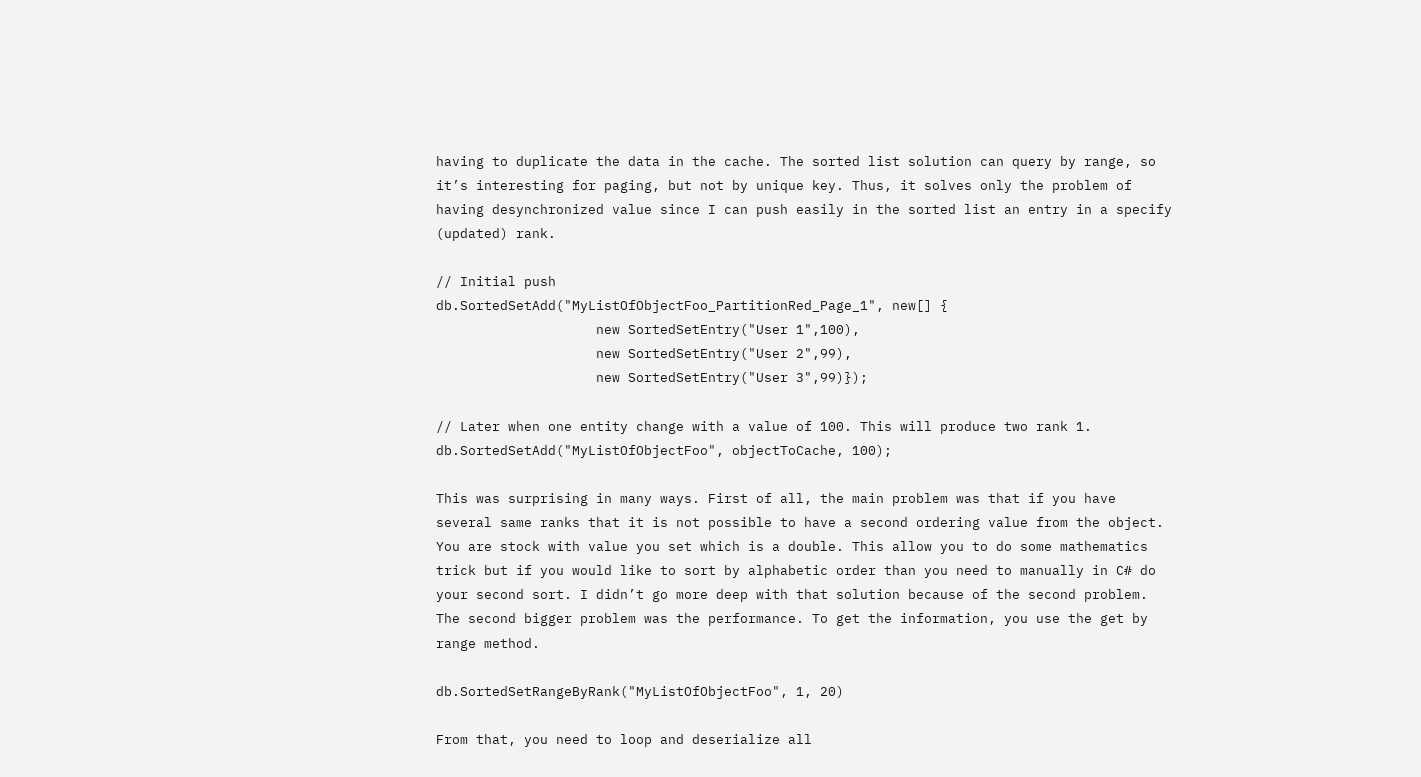having to duplicate the data in the cache. The sorted list solution can query by range, so it’s interesting for paging, but not by unique key. Thus, it solves only the problem of having desynchronized value since I can push easily in the sorted list an entry in a specify (updated) rank.

// Initial push
db.SortedSetAdd("MyListOfObjectFoo_PartitionRed_Page_1", new[] {
                    new SortedSetEntry("User 1",100),
                    new SortedSetEntry("User 2",99),
                    new SortedSetEntry("User 3",99)});

// Later when one entity change with a value of 100. This will produce two rank 1.
db.SortedSetAdd("MyListOfObjectFoo", objectToCache, 100);

This was surprising in many ways. First of all, the main problem was that if you have several same ranks that it is not possible to have a second ordering value from the object. You are stock with value you set which is a double. This allow you to do some mathematics trick but if you would like to sort by alphabetic order than you need to manually in C# do your second sort. I didn’t go more deep with that solution because of the second problem. The second bigger problem was the performance. To get the information, you use the get by range method.

db.SortedSetRangeByRank("MyListOfObjectFoo", 1, 20)

From that, you need to loop and deserialize all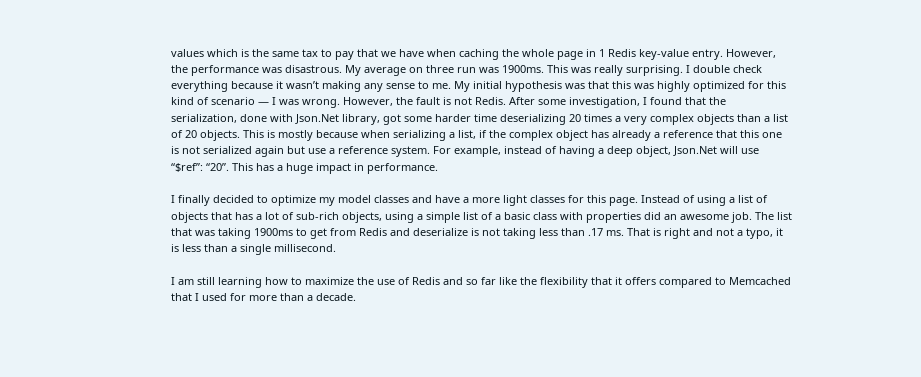values which is the same tax to pay that we have when caching the whole page in 1 Redis key-value entry. However, the performance was disastrous. My average on three run was 1900ms. This was really surprising. I double check everything because it wasn’t making any sense to me. My initial hypothesis was that this was highly optimized for this kind of scenario — I was wrong. However, the fault is not Redis. After some investigation, I found that the serialization, done with Json.Net library, got some harder time deserializing 20 times a very complex objects than a list of 20 objects. This is mostly because when serializing a list, if the complex object has already a reference that this one is not serialized again but use a reference system. For example, instead of having a deep object, Json.Net will use “$ref”: “20”. This has a huge impact in performance.

I finally decided to optimize my model classes and have a more light classes for this page. Instead of using a list of objects that has a lot of sub-rich objects, using a simple list of a basic class with properties did an awesome job. The list that was taking 1900ms to get from Redis and deserialize is not taking less than .17 ms. That is right and not a typo, it is less than a single millisecond.

I am still learning how to maximize the use of Redis and so far like the flexibility that it offers compared to Memcached that I used for more than a decade.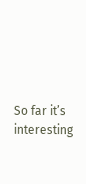So far it’s interesting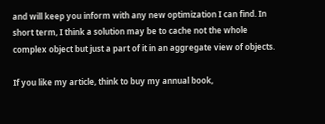and will keep you inform with any new optimization I can find. In short term, I think a solution may be to cache not the whole complex object but just a part of it in an aggregate view of objects.

If you like my article, think to buy my annual book,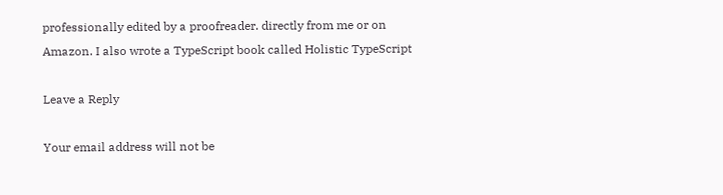professionally edited by a proofreader. directly from me or on Amazon. I also wrote a TypeScript book called Holistic TypeScript

Leave a Reply

Your email address will not be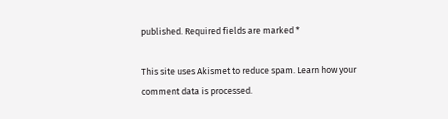published. Required fields are marked *

This site uses Akismet to reduce spam. Learn how your comment data is processed.